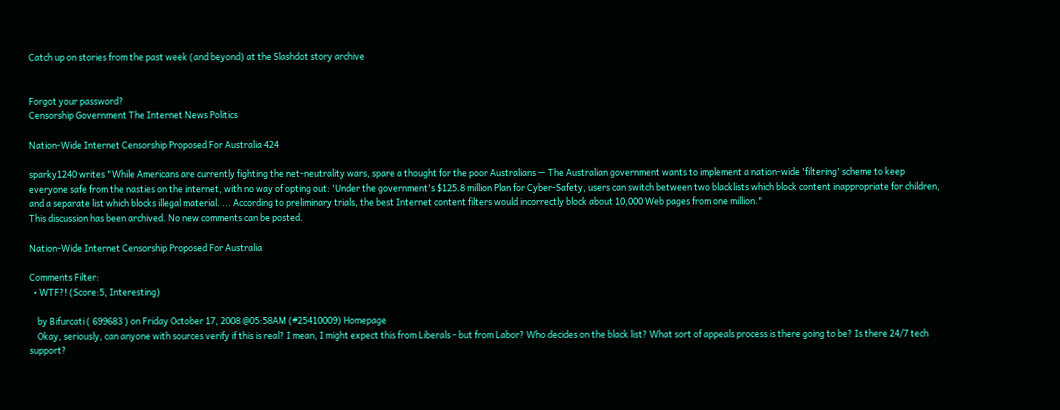Catch up on stories from the past week (and beyond) at the Slashdot story archive


Forgot your password?
Censorship Government The Internet News Politics

Nation-Wide Internet Censorship Proposed For Australia 424

sparky1240 writes "While Americans are currently fighting the net-neutrality wars, spare a thought for the poor Australians — The Australian government wants to implement a nation-wide 'filtering' scheme to keep everyone safe from the nasties on the internet, with no way of opting out: 'Under the government's $125.8 million Plan for Cyber-Safety, users can switch between two blacklists which block content inappropriate for children, and a separate list which blocks illegal material. ... According to preliminary trials, the best Internet content filters would incorrectly block about 10,000 Web pages from one million."
This discussion has been archived. No new comments can be posted.

Nation-Wide Internet Censorship Proposed For Australia

Comments Filter:
  • WTF?! (Score:5, Interesting)

    by Bifurcati ( 699683 ) on Friday October 17, 2008 @05:58AM (#25410009) Homepage
    Okay, seriously, can anyone with sources verify if this is real? I mean, I might expect this from Liberals - but from Labor? Who decides on the black list? What sort of appeals process is there going to be? Is there 24/7 tech support?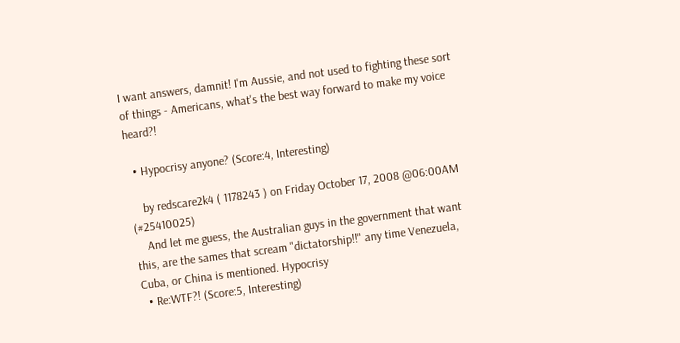I want answers, damnit! I'm Aussie, and not used to fighting these sort of things - Americans, what's the best way forward to make my voice heard?!

  • Hypocrisy anyone? (Score:4, Interesting)

    by redscare2k4 ( 1178243 ) on Friday October 17, 2008 @06:00AM (#25410025)
    And let me guess, the Australian guys in the government that want this, are the sames that scream "dictatorship!!" any time Venezuela, Cuba, or China is mentioned. Hypocrisy
  • Re:WTF?! (Score:5, Interesting)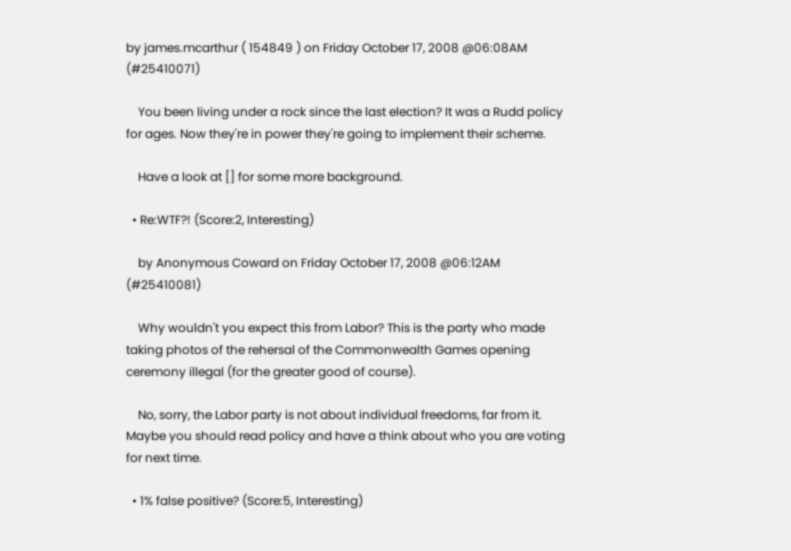by james.mcarthur ( 154849 ) on Friday October 17, 2008 @06:08AM (#25410071)

    You been living under a rock since the last election? It was a Rudd policy for ages. Now they're in power they're going to implement their scheme.

    Have a look at [] for some more background.

  • Re:WTF?! (Score:2, Interesting)

    by Anonymous Coward on Friday October 17, 2008 @06:12AM (#25410081)

    Why wouldn't you expect this from Labor? This is the party who made taking photos of the rehersal of the Commonwealth Games opening ceremony illegal (for the greater good of course).

    No, sorry, the Labor party is not about individual freedoms, far from it. Maybe you should read policy and have a think about who you are voting for next time.

  • 1% false positive? (Score:5, Interesting)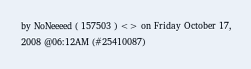by NoNeeeed ( 157503 ) <> on Friday October 17, 2008 @06:12AM (#25410087)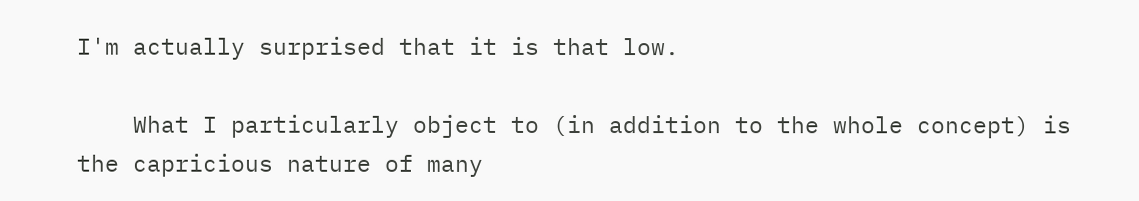I'm actually surprised that it is that low.

    What I particularly object to (in addition to the whole concept) is the capricious nature of many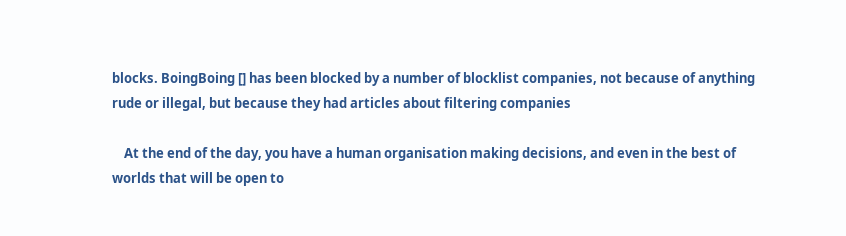blocks. BoingBoing [] has been blocked by a number of blocklist companies, not because of anything rude or illegal, but because they had articles about filtering companies

    At the end of the day, you have a human organisation making decisions, and even in the best of worlds that will be open to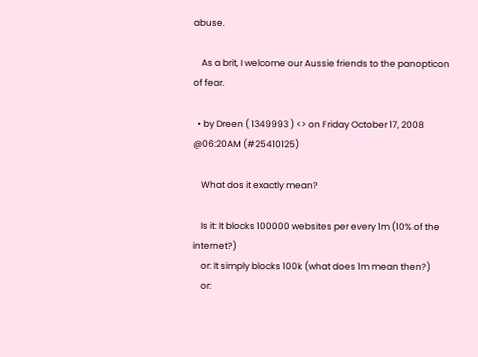abuse.

    As a brit, I welcome our Aussie friends to the panopticon of fear.

  • by Dreen ( 1349993 ) <> on Friday October 17, 2008 @06:20AM (#25410125)

    What dos it exactly mean?

    Is it: It blocks 100000 websites per every 1m (10% of the internet?)
    or: It simply blocks 100k (what does 1m mean then?)
    or: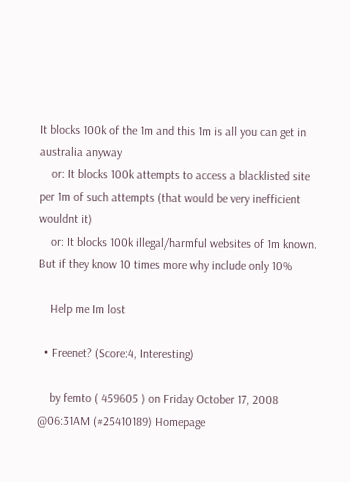It blocks 100k of the 1m and this 1m is all you can get in australia anyway
    or: It blocks 100k attempts to access a blacklisted site per 1m of such attempts (that would be very inefficient wouldnt it)
    or: It blocks 100k illegal/harmful websites of 1m known. But if they know 10 times more why include only 10%

    Help me Im lost

  • Freenet? (Score:4, Interesting)

    by femto ( 459605 ) on Friday October 17, 2008 @06:31AM (#25410189) Homepage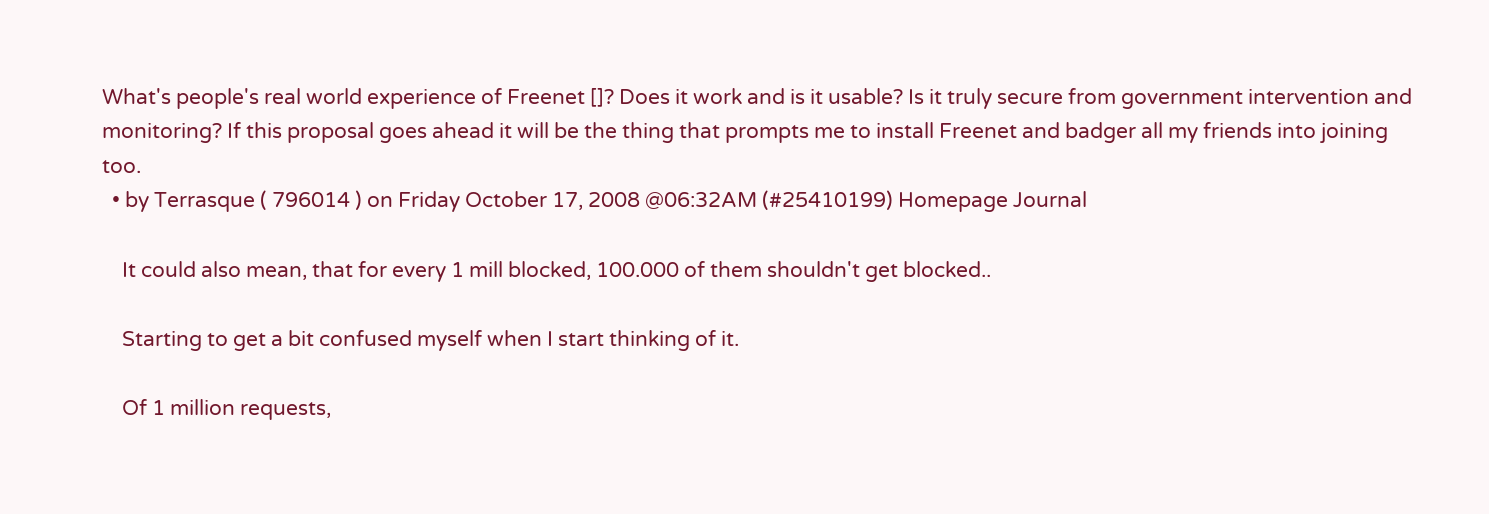What's people's real world experience of Freenet []? Does it work and is it usable? Is it truly secure from government intervention and monitoring? If this proposal goes ahead it will be the thing that prompts me to install Freenet and badger all my friends into joining too.
  • by Terrasque ( 796014 ) on Friday October 17, 2008 @06:32AM (#25410199) Homepage Journal

    It could also mean, that for every 1 mill blocked, 100.000 of them shouldn't get blocked..

    Starting to get a bit confused myself when I start thinking of it.

    Of 1 million requests,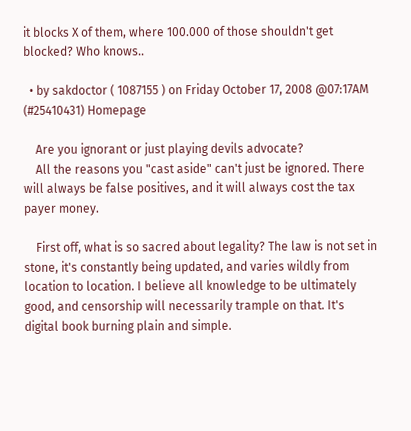it blocks X of them, where 100.000 of those shouldn't get blocked? Who knows..

  • by sakdoctor ( 1087155 ) on Friday October 17, 2008 @07:17AM (#25410431) Homepage

    Are you ignorant or just playing devils advocate?
    All the reasons you "cast aside" can't just be ignored. There will always be false positives, and it will always cost the tax payer money.

    First off, what is so sacred about legality? The law is not set in stone, it's constantly being updated, and varies wildly from location to location. I believe all knowledge to be ultimately good, and censorship will necessarily trample on that. It's digital book burning plain and simple.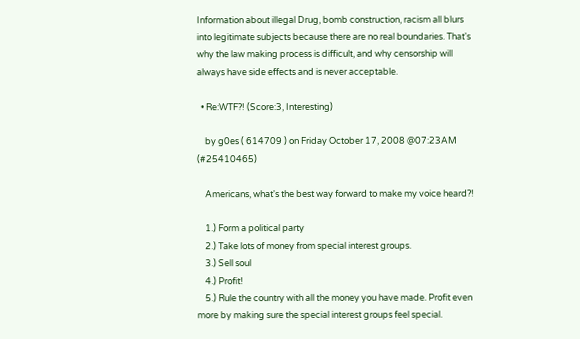Information about illegal Drug, bomb construction, racism all blurs into legitimate subjects because there are no real boundaries. That's why the law making process is difficult, and why censorship will always have side effects and is never acceptable.

  • Re:WTF?! (Score:3, Interesting)

    by g0es ( 614709 ) on Friday October 17, 2008 @07:23AM (#25410465)

    Americans, what's the best way forward to make my voice heard?!

    1.) Form a political party
    2.) Take lots of money from special interest groups.
    3.) Sell soul
    4.) Profit!
    5.) Rule the country with all the money you have made. Profit even more by making sure the special interest groups feel special.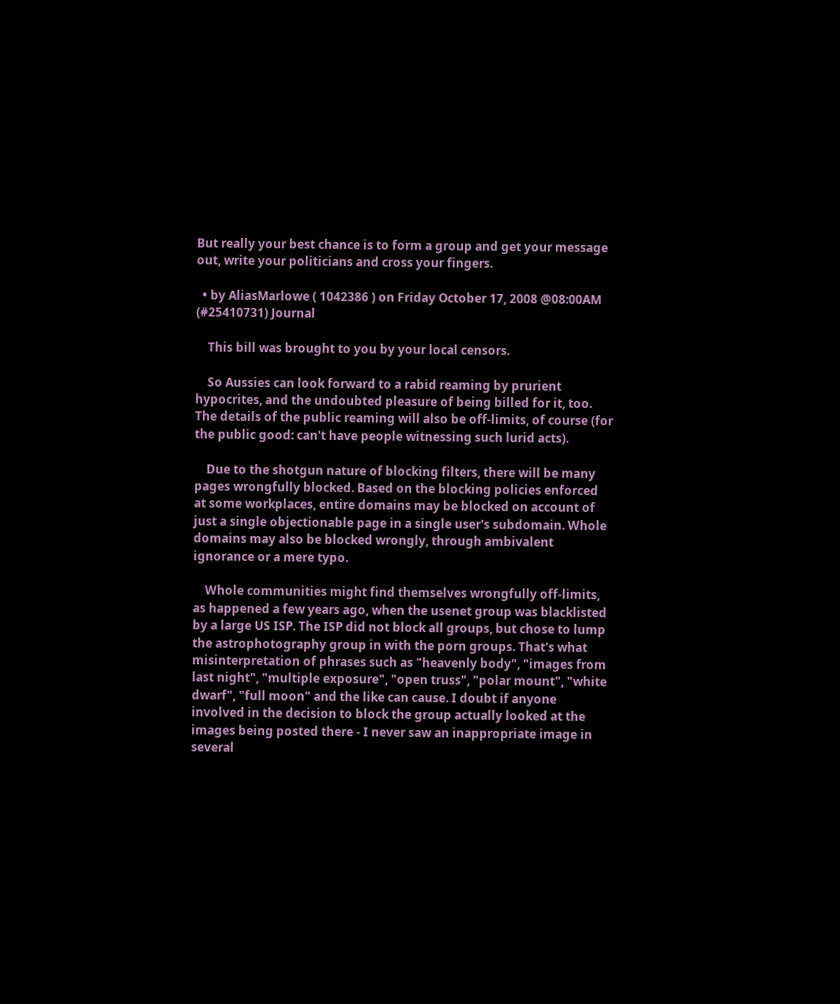But really your best chance is to form a group and get your message out, write your politicians and cross your fingers.

  • by AliasMarlowe ( 1042386 ) on Friday October 17, 2008 @08:00AM (#25410731) Journal

    This bill was brought to you by your local censors.

    So Aussies can look forward to a rabid reaming by prurient hypocrites, and the undoubted pleasure of being billed for it, too. The details of the public reaming will also be off-limits, of course (for the public good: can't have people witnessing such lurid acts).

    Due to the shotgun nature of blocking filters, there will be many pages wrongfully blocked. Based on the blocking policies enforced at some workplaces, entire domains may be blocked on account of just a single objectionable page in a single user's subdomain. Whole domains may also be blocked wrongly, through ambivalent ignorance or a mere typo.

    Whole communities might find themselves wrongfully off-limits, as happened a few years ago, when the usenet group was blacklisted by a large US ISP. The ISP did not block all groups, but chose to lump the astrophotography group in with the porn groups. That's what misinterpretation of phrases such as "heavenly body", "images from last night", "multiple exposure", "open truss", "polar mount", "white dwarf", "full moon" and the like can cause. I doubt if anyone involved in the decision to block the group actually looked at the images being posted there - I never saw an inappropriate image in several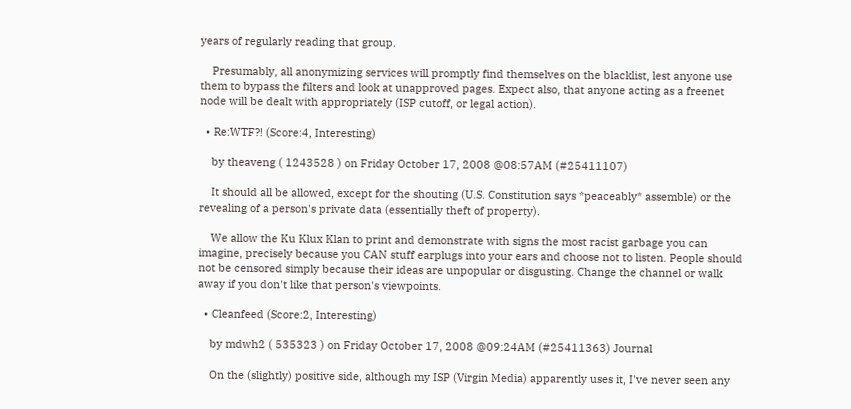years of regularly reading that group.

    Presumably, all anonymizing services will promptly find themselves on the blacklist, lest anyone use them to bypass the filters and look at unapproved pages. Expect also, that anyone acting as a freenet node will be dealt with appropriately (ISP cutoff, or legal action).

  • Re:WTF?! (Score:4, Interesting)

    by theaveng ( 1243528 ) on Friday October 17, 2008 @08:57AM (#25411107)

    It should all be allowed, except for the shouting (U.S. Constitution says *peaceably* assemble) or the revealing of a person's private data (essentially theft of property).

    We allow the Ku Klux Klan to print and demonstrate with signs the most racist garbage you can imagine, precisely because you CAN stuff earplugs into your ears and choose not to listen. People should not be censored simply because their ideas are unpopular or disgusting. Change the channel or walk away if you don't like that person's viewpoints.

  • Cleanfeed (Score:2, Interesting)

    by mdwh2 ( 535323 ) on Friday October 17, 2008 @09:24AM (#25411363) Journal

    On the (slightly) positive side, although my ISP (Virgin Media) apparently uses it, I've never seen any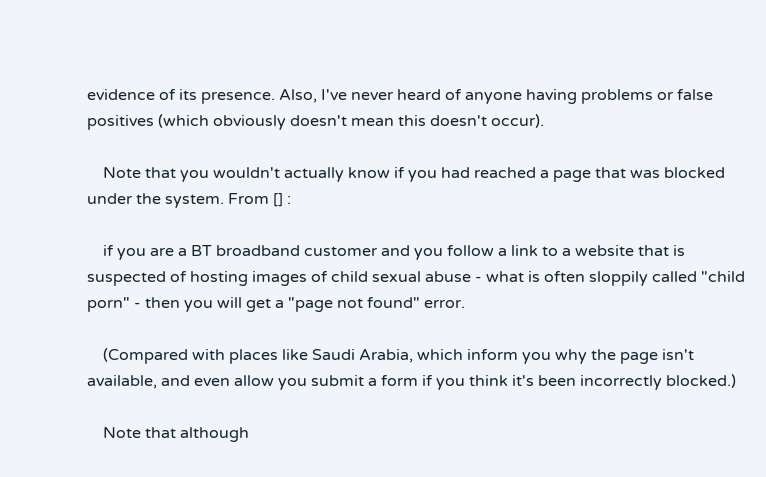evidence of its presence. Also, I've never heard of anyone having problems or false positives (which obviously doesn't mean this doesn't occur).

    Note that you wouldn't actually know if you had reached a page that was blocked under the system. From [] :

    if you are a BT broadband customer and you follow a link to a website that is suspected of hosting images of child sexual abuse - what is often sloppily called "child porn" - then you will get a "page not found" error.

    (Compared with places like Saudi Arabia, which inform you why the page isn't available, and even allow you submit a form if you think it's been incorrectly blocked.)

    Note that although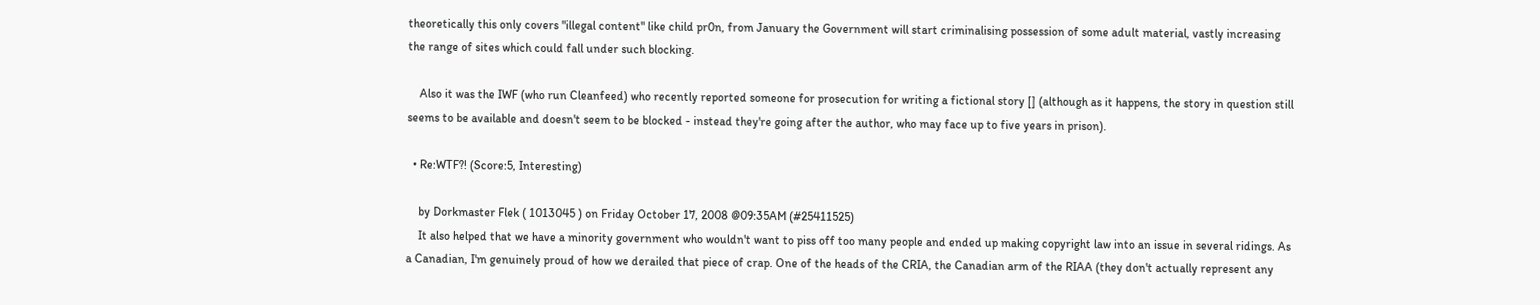theoretically this only covers "illegal content" like child pr0n, from January the Government will start criminalising possession of some adult material, vastly increasing the range of sites which could fall under such blocking.

    Also it was the IWF (who run Cleanfeed) who recently reported someone for prosecution for writing a fictional story [] (although as it happens, the story in question still seems to be available and doesn't seem to be blocked - instead they're going after the author, who may face up to five years in prison).

  • Re:WTF?! (Score:5, Interesting)

    by Dorkmaster Flek ( 1013045 ) on Friday October 17, 2008 @09:35AM (#25411525)
    It also helped that we have a minority government who wouldn't want to piss off too many people and ended up making copyright law into an issue in several ridings. As a Canadian, I'm genuinely proud of how we derailed that piece of crap. One of the heads of the CRIA, the Canadian arm of the RIAA (they don't actually represent any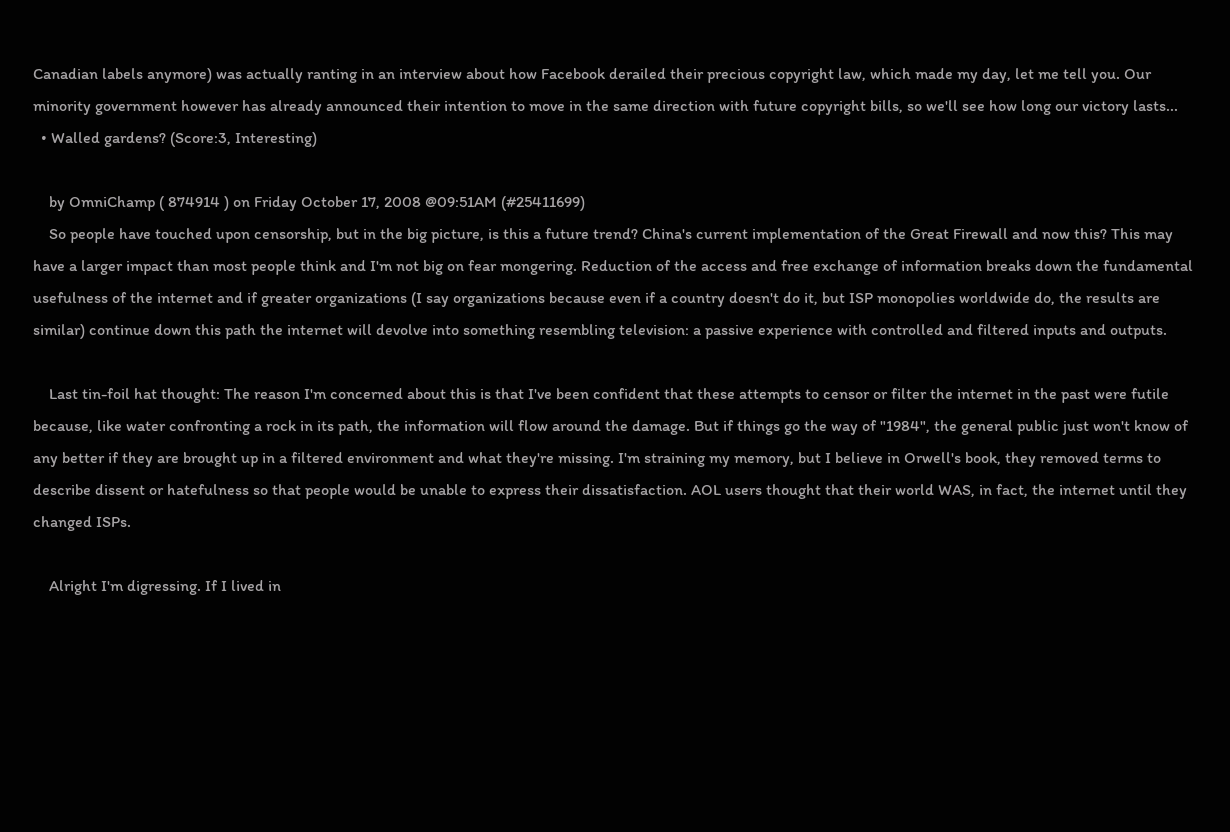Canadian labels anymore) was actually ranting in an interview about how Facebook derailed their precious copyright law, which made my day, let me tell you. Our minority government however has already announced their intention to move in the same direction with future copyright bills, so we'll see how long our victory lasts...
  • Walled gardens? (Score:3, Interesting)

    by OmniChamp ( 874914 ) on Friday October 17, 2008 @09:51AM (#25411699)
    So people have touched upon censorship, but in the big picture, is this a future trend? China's current implementation of the Great Firewall and now this? This may have a larger impact than most people think and I'm not big on fear mongering. Reduction of the access and free exchange of information breaks down the fundamental usefulness of the internet and if greater organizations (I say organizations because even if a country doesn't do it, but ISP monopolies worldwide do, the results are similar) continue down this path the internet will devolve into something resembling television: a passive experience with controlled and filtered inputs and outputs.

    Last tin-foil hat thought: The reason I'm concerned about this is that I've been confident that these attempts to censor or filter the internet in the past were futile because, like water confronting a rock in its path, the information will flow around the damage. But if things go the way of "1984", the general public just won't know of any better if they are brought up in a filtered environment and what they're missing. I'm straining my memory, but I believe in Orwell's book, they removed terms to describe dissent or hatefulness so that people would be unable to express their dissatisfaction. AOL users thought that their world WAS, in fact, the internet until they changed ISPs.

    Alright I'm digressing. If I lived in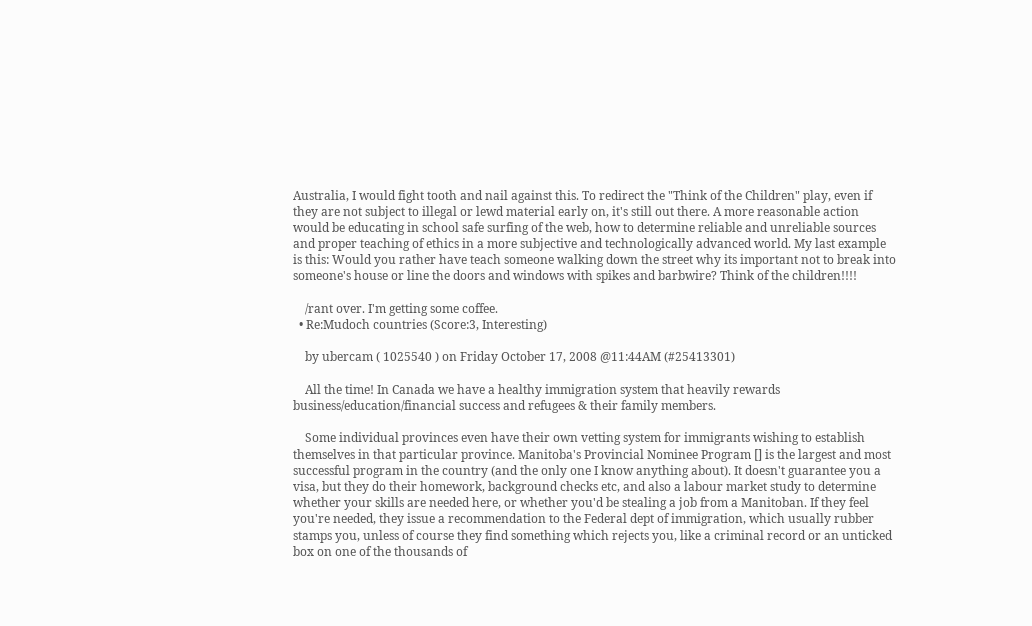Australia, I would fight tooth and nail against this. To redirect the "Think of the Children" play, even if they are not subject to illegal or lewd material early on, it's still out there. A more reasonable action would be educating in school safe surfing of the web, how to determine reliable and unreliable sources and proper teaching of ethics in a more subjective and technologically advanced world. My last example is this: Would you rather have teach someone walking down the street why its important not to break into someone's house or line the doors and windows with spikes and barbwire? Think of the children!!!!

    /rant over. I'm getting some coffee.
  • Re:Mudoch countries (Score:3, Interesting)

    by ubercam ( 1025540 ) on Friday October 17, 2008 @11:44AM (#25413301)

    All the time! In Canada we have a healthy immigration system that heavily rewards business/education/financial success and refugees & their family members.

    Some individual provinces even have their own vetting system for immigrants wishing to establish themselves in that particular province. Manitoba's Provincial Nominee Program [] is the largest and most successful program in the country (and the only one I know anything about). It doesn't guarantee you a visa, but they do their homework, background checks etc, and also a labour market study to determine whether your skills are needed here, or whether you'd be stealing a job from a Manitoban. If they feel you're needed, they issue a recommendation to the Federal dept of immigration, which usually rubber stamps you, unless of course they find something which rejects you, like a criminal record or an unticked box on one of the thousands of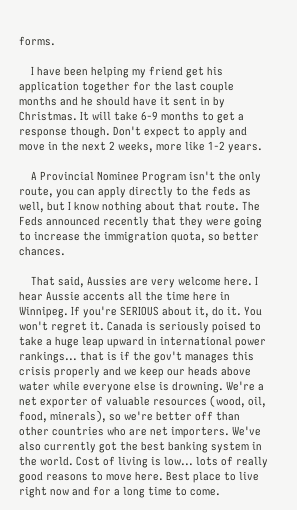forms.

    I have been helping my friend get his application together for the last couple months and he should have it sent in by Christmas. It will take 6-9 months to get a response though. Don't expect to apply and move in the next 2 weeks, more like 1-2 years.

    A Provincial Nominee Program isn't the only route, you can apply directly to the feds as well, but I know nothing about that route. The Feds announced recently that they were going to increase the immigration quota, so better chances.

    That said, Aussies are very welcome here. I hear Aussie accents all the time here in Winnipeg. If you're SERIOUS about it, do it. You won't regret it. Canada is seriously poised to take a huge leap upward in international power rankings... that is if the gov't manages this crisis properly and we keep our heads above water while everyone else is drowning. We're a net exporter of valuable resources (wood, oil, food, minerals), so we're better off than other countries who are net importers. We've also currently got the best banking system in the world. Cost of living is low... lots of really good reasons to move here. Best place to live right now and for a long time to come.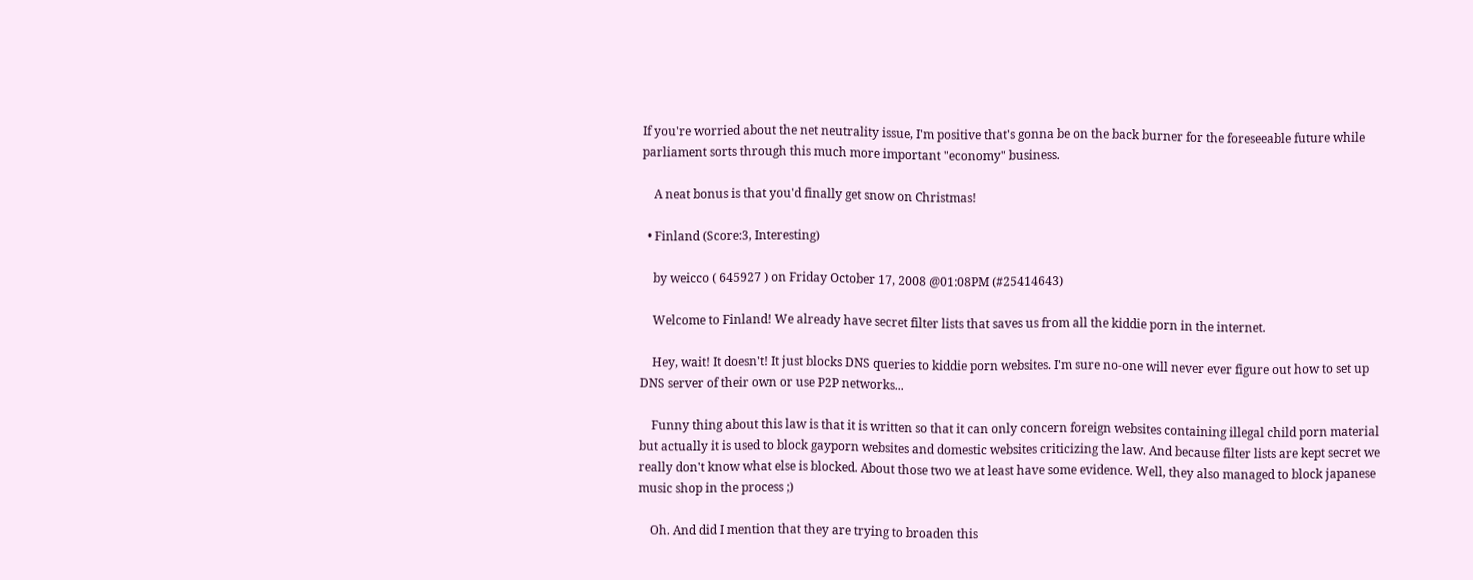If you're worried about the net neutrality issue, I'm positive that's gonna be on the back burner for the foreseeable future while parliament sorts through this much more important "economy" business.

    A neat bonus is that you'd finally get snow on Christmas!

  • Finland (Score:3, Interesting)

    by weicco ( 645927 ) on Friday October 17, 2008 @01:08PM (#25414643)

    Welcome to Finland! We already have secret filter lists that saves us from all the kiddie porn in the internet.

    Hey, wait! It doesn't! It just blocks DNS queries to kiddie porn websites. I'm sure no-one will never ever figure out how to set up DNS server of their own or use P2P networks...

    Funny thing about this law is that it is written so that it can only concern foreign websites containing illegal child porn material but actually it is used to block gayporn websites and domestic websites criticizing the law. And because filter lists are kept secret we really don't know what else is blocked. About those two we at least have some evidence. Well, they also managed to block japanese music shop in the process ;)

    Oh. And did I mention that they are trying to broaden this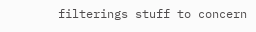filterings stuff to concern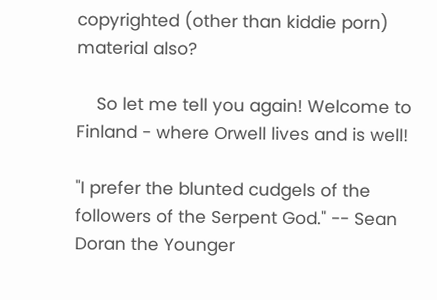copyrighted (other than kiddie porn) material also?

    So let me tell you again! Welcome to Finland - where Orwell lives and is well!

"I prefer the blunted cudgels of the followers of the Serpent God." -- Sean Doran the Younger